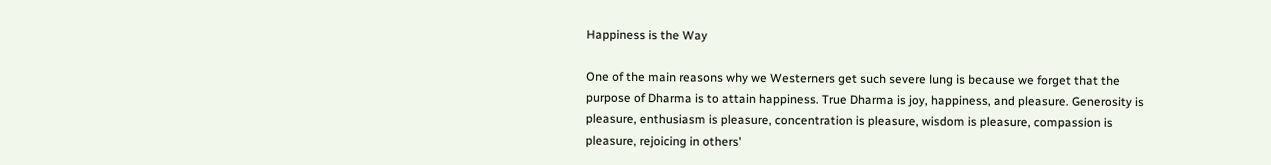Happiness is the Way

One of the main reasons why we Westerners get such severe lung is because we forget that the purpose of Dharma is to attain happiness. True Dharma is joy, happiness, and pleasure. Generosity is pleasure, enthusiasm is pleasure, concentration is pleasure, wisdom is pleasure, compassion is pleasure, rejoicing in others'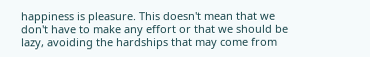happiness is pleasure. This doesn't mean that we don't have to make any effort or that we should be lazy, avoiding the hardships that may come from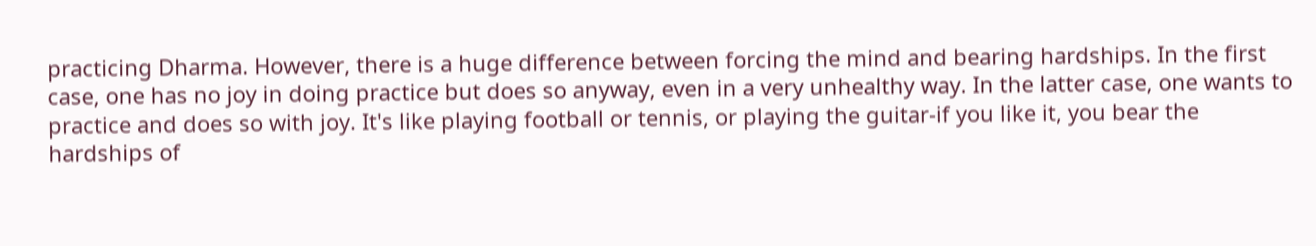practicing Dharma. However, there is a huge difference between forcing the mind and bearing hardships. In the first case, one has no joy in doing practice but does so anyway, even in a very unhealthy way. In the latter case, one wants to practice and does so with joy. It's like playing football or tennis, or playing the guitar-if you like it, you bear the hardships of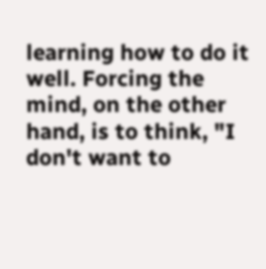learning how to do it well. Forcing the mind, on the other hand, is to think, "I don't want to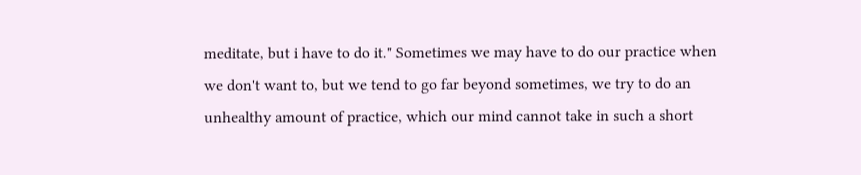meditate, but i have to do it." Sometimes we may have to do our practice when we don't want to, but we tend to go far beyond sometimes, we try to do an unhealthy amount of practice, which our mind cannot take in such a short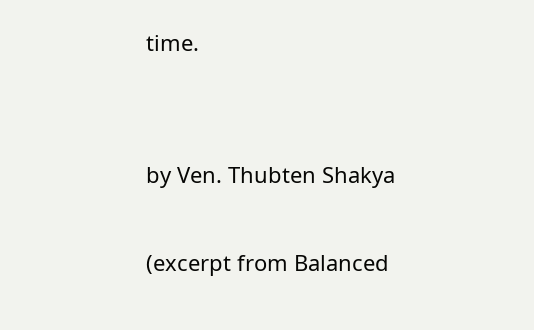time.


by Ven. Thubten Shakya

(excerpt from Balanced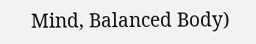Mind, Balanced Body)